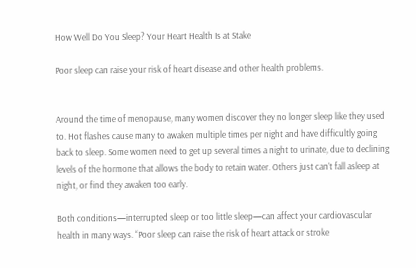How Well Do You Sleep? Your Heart Health Is at Stake

Poor sleep can raise your risk of heart disease and other health problems.


Around the time of menopause, many women discover they no longer sleep like they used to. Hot flashes cause many to awaken multiple times per night and have difficultly going back to sleep. Some women need to get up several times a night to urinate, due to declining levels of the hormone that allows the body to retain water. Others just can’t fall asleep at night, or find they awaken too early.

Both conditions—interrupted sleep or too little sleep—can affect your cardiovascular health in many ways. “Poor sleep can raise the risk of heart attack or stroke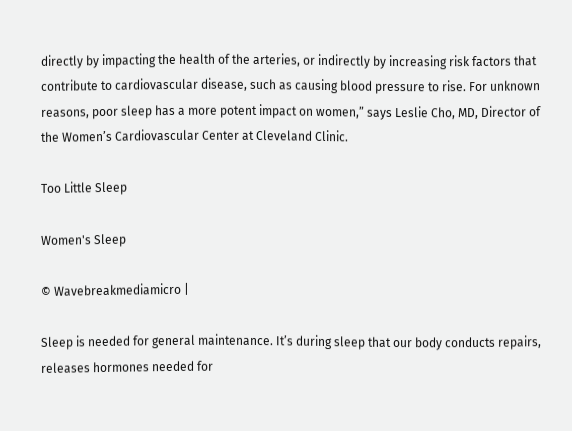directly by impacting the health of the arteries, or indirectly by increasing risk factors that contribute to cardiovascular disease, such as causing blood pressure to rise. For unknown reasons, poor sleep has a more potent impact on women,” says Leslie Cho, MD, Director of the Women’s Cardiovascular Center at Cleveland Clinic.

Too Little Sleep

Women's Sleep

© Wavebreakmediamicro |

Sleep is needed for general maintenance. It’s during sleep that our body conducts repairs, releases hormones needed for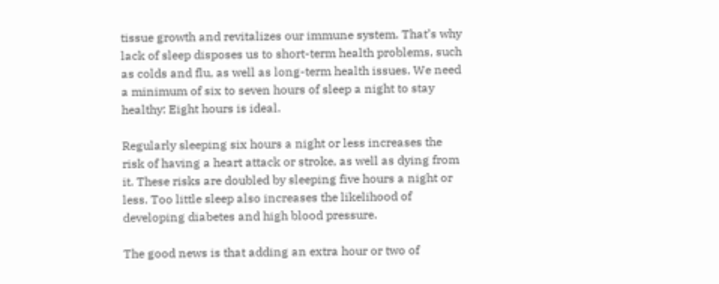tissue growth and revitalizes our immune system. That’s why lack of sleep disposes us to short-term health problems, such as colds and flu, as well as long-term health issues. We need a minimum of six to seven hours of sleep a night to stay healthy: Eight hours is ideal.

Regularly sleeping six hours a night or less increases the risk of having a heart attack or stroke, as well as dying from it. These risks are doubled by sleeping five hours a night or less. Too little sleep also increases the likelihood of developing diabetes and high blood pressure.

The good news is that adding an extra hour or two of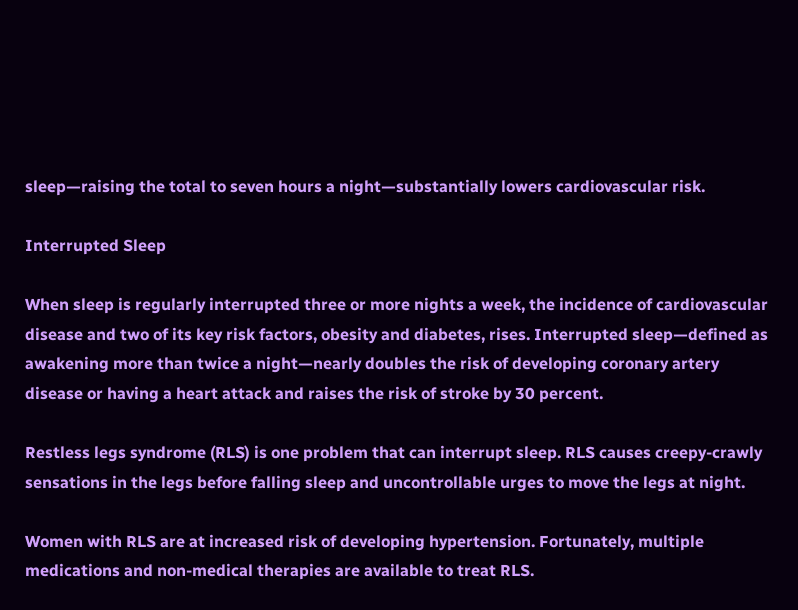sleep—raising the total to seven hours a night—substantially lowers cardiovascular risk.

Interrupted Sleep

When sleep is regularly interrupted three or more nights a week, the incidence of cardiovascular disease and two of its key risk factors, obesity and diabetes, rises. Interrupted sleep—defined as awakening more than twice a night—nearly doubles the risk of developing coronary artery disease or having a heart attack and raises the risk of stroke by 30 percent.

Restless legs syndrome (RLS) is one problem that can interrupt sleep. RLS causes creepy-crawly sensations in the legs before falling sleep and uncontrollable urges to move the legs at night.

Women with RLS are at increased risk of developing hypertension. Fortunately, multiple medications and non-medical therapies are available to treat RLS.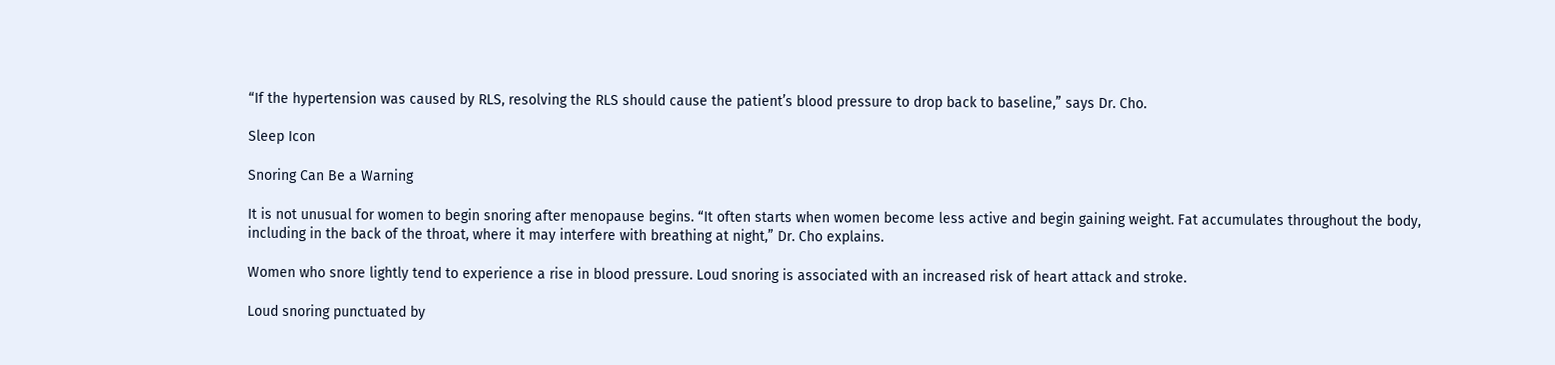“If the hypertension was caused by RLS, resolving the RLS should cause the patient’s blood pressure to drop back to baseline,” says Dr. Cho.

Sleep Icon

Snoring Can Be a Warning

It is not unusual for women to begin snoring after menopause begins. “It often starts when women become less active and begin gaining weight. Fat accumulates throughout the body, including in the back of the throat, where it may interfere with breathing at night,” Dr. Cho explains.

Women who snore lightly tend to experience a rise in blood pressure. Loud snoring is associated with an increased risk of heart attack and stroke.

Loud snoring punctuated by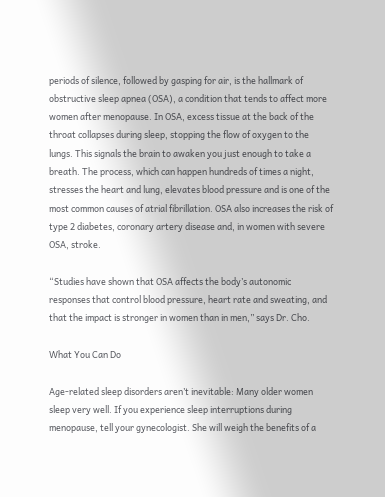periods of silence, followed by gasping for air, is the hallmark of obstructive sleep apnea (OSA), a condition that tends to affect more women after menopause. In OSA, excess tissue at the back of the throat collapses during sleep, stopping the flow of oxygen to the lungs. This signals the brain to awaken you just enough to take a breath. The process, which can happen hundreds of times a night, stresses the heart and lung, elevates blood pressure and is one of the most common causes of atrial fibrillation. OSA also increases the risk of type 2 diabetes, coronary artery disease and, in women with severe OSA, stroke.

“Studies have shown that OSA affects the body’s autonomic responses that control blood pressure, heart rate and sweating, and that the impact is stronger in women than in men,” says Dr. Cho.

What You Can Do

Age-related sleep disorders aren’t inevitable: Many older women sleep very well. If you experience sleep interruptions during menopause, tell your gynecologist. She will weigh the benefits of a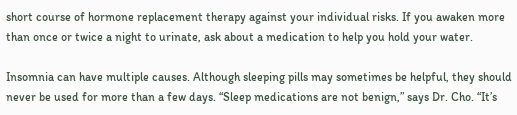short course of hormone replacement therapy against your individual risks. If you awaken more than once or twice a night to urinate, ask about a medication to help you hold your water.

Insomnia can have multiple causes. Although sleeping pills may sometimes be helpful, they should never be used for more than a few days. “Sleep medications are not benign,” says Dr. Cho. “It’s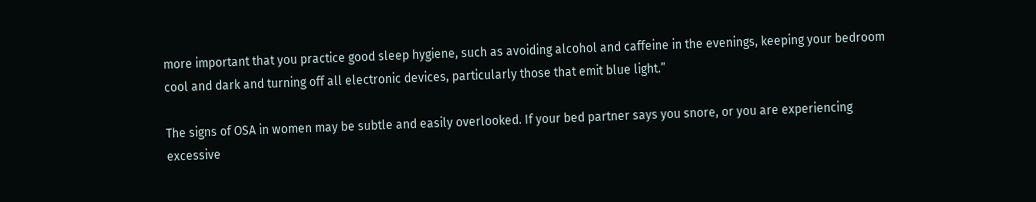more important that you practice good sleep hygiene, such as avoiding alcohol and caffeine in the evenings, keeping your bedroom cool and dark and turning off all electronic devices, particularly those that emit blue light.”

The signs of OSA in women may be subtle and easily overlooked. If your bed partner says you snore, or you are experiencing excessive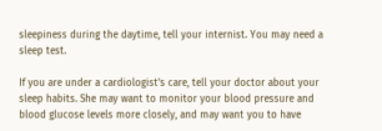sleepiness during the daytime, tell your internist. You may need a sleep test.

If you are under a cardiologist’s care, tell your doctor about your sleep habits. She may want to monitor your blood pressure and blood glucose levels more closely, and may want you to have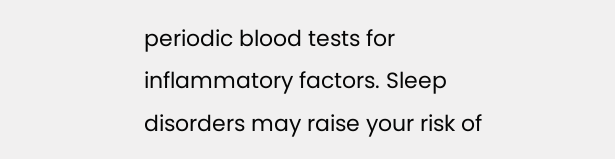periodic blood tests for inflammatory factors. Sleep disorders may raise your risk of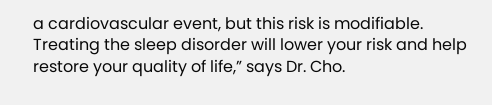a cardiovascular event, but this risk is modifiable. Treating the sleep disorder will lower your risk and help restore your quality of life,” says Dr. Cho.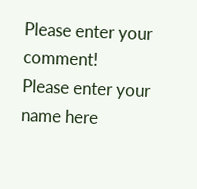Please enter your comment!
Please enter your name here